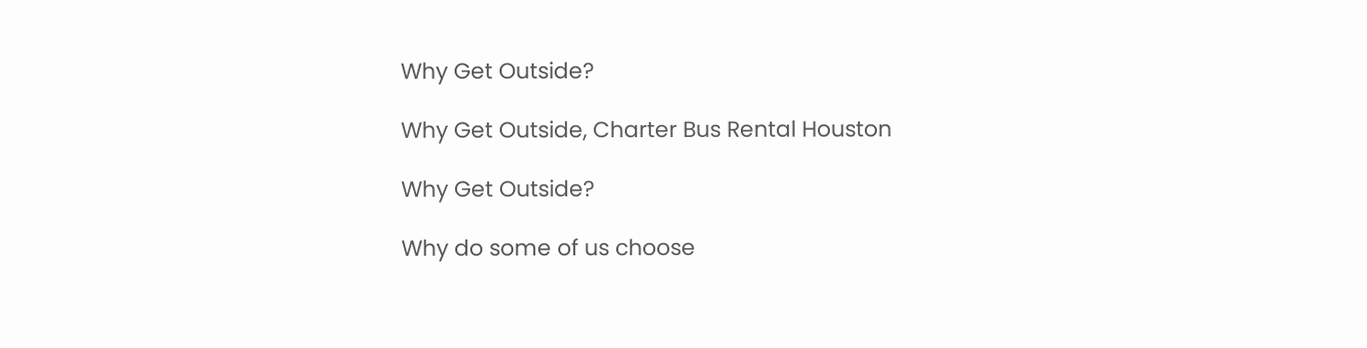Why Get Outside?

Why Get Outside, Charter Bus Rental Houston

Why Get Outside?

Why do some of us choose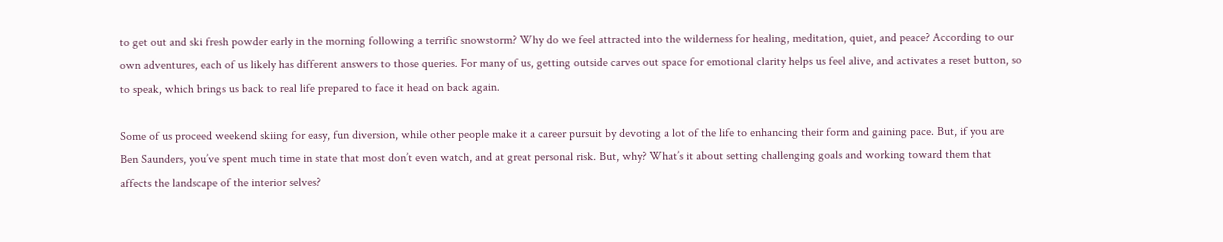to get out and ski fresh powder early in the morning following a terrific snowstorm? Why do we feel attracted into the wilderness for healing, meditation, quiet, and peace? According to our own adventures, each of us likely has different answers to those queries. For many of us, getting outside carves out space for emotional clarity helps us feel alive, and activates a reset button, so to speak, which brings us back to real life prepared to face it head on back again.

Some of us proceed weekend skiing for easy, fun diversion, while other people make it a career pursuit by devoting a lot of the life to enhancing their form and gaining pace. But, if you are Ben Saunders, you’ve spent much time in state that most don’t even watch, and at great personal risk. But, why? What’s it about setting challenging goals and working toward them that affects the landscape of the interior selves?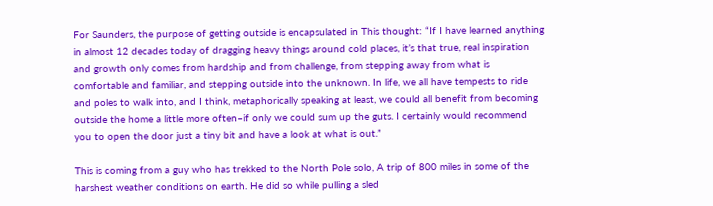For Saunders, the purpose of getting outside is encapsulated in This thought: “If I have learned anything in almost 12 decades today of dragging heavy things around cold places, it’s that true, real inspiration and growth only comes from hardship and from challenge, from stepping away from what is comfortable and familiar, and stepping outside into the unknown. In life, we all have tempests to ride and poles to walk into, and I think, metaphorically speaking at least, we could all benefit from becoming outside the home a little more often–if only we could sum up the guts. I certainly would recommend you to open the door just a tiny bit and have a look at what is out.”

This is coming from a guy who has trekked to the North Pole solo, A trip of 800 miles in some of the harshest weather conditions on earth. He did so while pulling a sled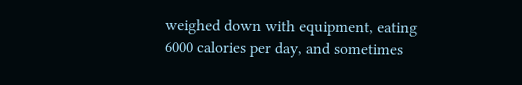weighed down with equipment, eating 6000 calories per day, and sometimes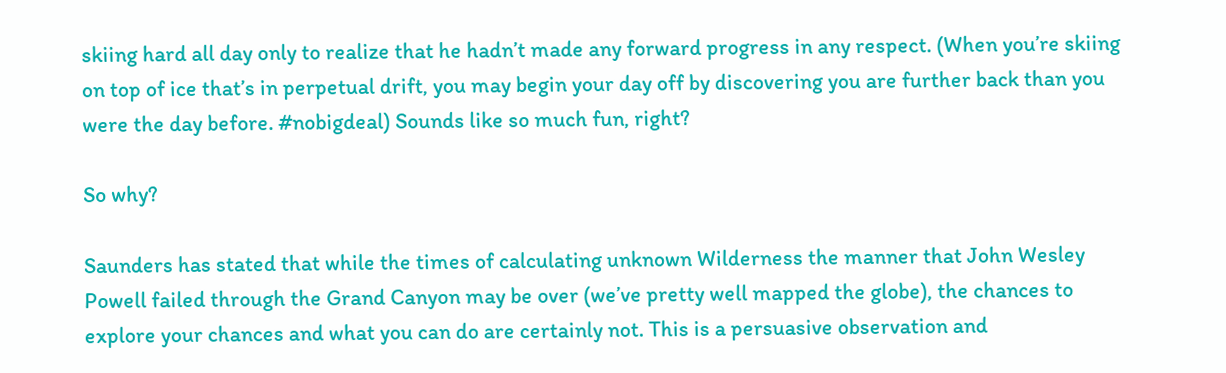skiing hard all day only to realize that he hadn’t made any forward progress in any respect. (When you’re skiing on top of ice that’s in perpetual drift, you may begin your day off by discovering you are further back than you were the day before. #nobigdeal) Sounds like so much fun, right?

So why?

Saunders has stated that while the times of calculating unknown Wilderness the manner that John Wesley Powell failed through the Grand Canyon may be over (we’ve pretty well mapped the globe), the chances to explore your chances and what you can do are certainly not. This is a persuasive observation and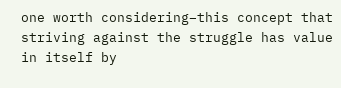one worth considering–this concept that striving against the struggle has value in itself by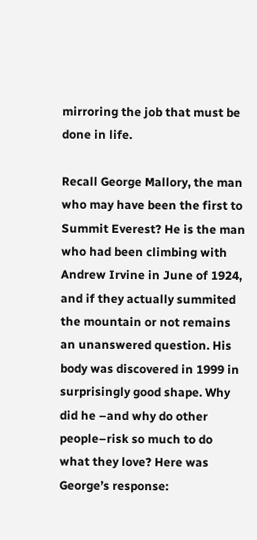mirroring the job that must be done in life.

Recall George Mallory, the man who may have been the first to Summit Everest? He is the man who had been climbing with Andrew Irvine in June of 1924, and if they actually summited the mountain or not remains an unanswered question. His body was discovered in 1999 in surprisingly good shape. Why did he –and why do other people–risk so much to do what they love? Here was George’s response: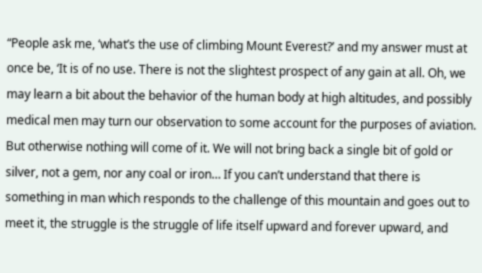“People ask me, ‘what’s the use of climbing Mount Everest?’ and my answer must at once be, ‘It is of no use. There is not the slightest prospect of any gain at all. Oh, we may learn a bit about the behavior of the human body at high altitudes, and possibly medical men may turn our observation to some account for the purposes of aviation. But otherwise nothing will come of it. We will not bring back a single bit of gold or silver, not a gem, nor any coal or iron… If you can’t understand that there is something in man which responds to the challenge of this mountain and goes out to meet it, the struggle is the struggle of life itself upward and forever upward, and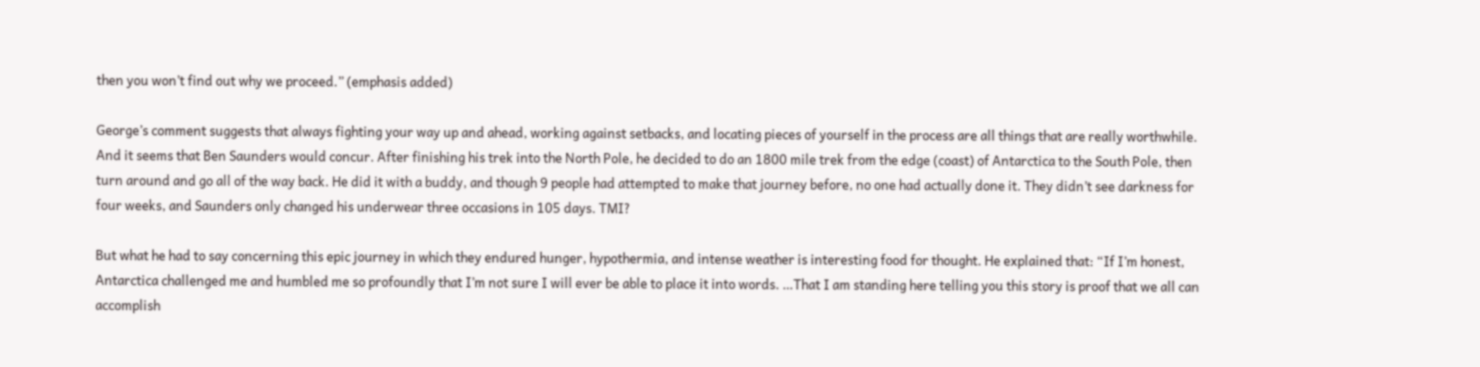then you won’t find out why we proceed.” (emphasis added)

George’s comment suggests that always fighting your way up and ahead, working against setbacks, and locating pieces of yourself in the process are all things that are really worthwhile. And it seems that Ben Saunders would concur. After finishing his trek into the North Pole, he decided to do an 1800 mile trek from the edge (coast) of Antarctica to the South Pole, then turn around and go all of the way back. He did it with a buddy, and though 9 people had attempted to make that journey before, no one had actually done it. They didn’t see darkness for four weeks, and Saunders only changed his underwear three occasions in 105 days. TMI?

But what he had to say concerning this epic journey in which they endured hunger, hypothermia, and intense weather is interesting food for thought. He explained that: “If I’m honest, Antarctica challenged me and humbled me so profoundly that I’m not sure I will ever be able to place it into words. …That I am standing here telling you this story is proof that we all can accomplish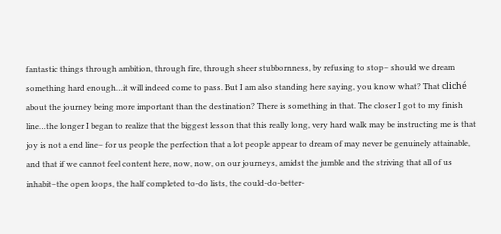fantastic things through ambition, through fire, through sheer stubbornness, by refusing to stop– should we dream something hard enough…it will indeed come to pass. But I am also standing here saying, you know what? That cliché about the journey being more important than the destination? There is something in that. The closer I got to my finish line…the longer I began to realize that the biggest lesson that this really long, very hard walk may be instructing me is that joy is not a end line– for us people the perfection that a lot people appear to dream of may never be genuinely attainable, and that if we cannot feel content here, now, now, on our journeys, amidst the jumble and the striving that all of us inhabit–the open loops, the half completed to-do lists, the could-do-better-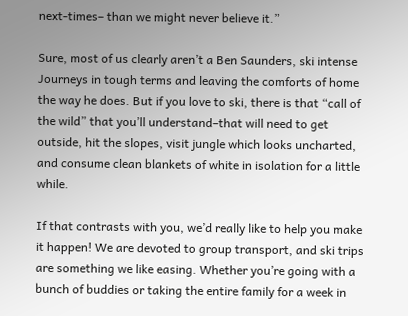next-times– than we might never believe it.”

Sure, most of us clearly aren’t a Ben Saunders, ski intense Journeys in tough terms and leaving the comforts of home the way he does. But if you love to ski, there is that “call of the wild” that you’ll understand–that will need to get outside, hit the slopes, visit jungle which looks uncharted, and consume clean blankets of white in isolation for a little while.

If that contrasts with you, we’d really like to help you make it happen! We are devoted to group transport, and ski trips are something we like easing. Whether you’re going with a bunch of buddies or taking the entire family for a week in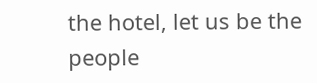the hotel, let us be the people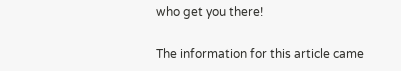who get you there!

The information for this article came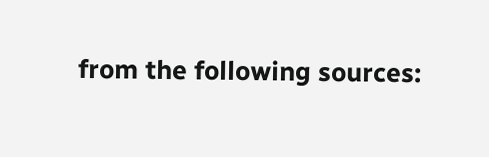from the following sources: